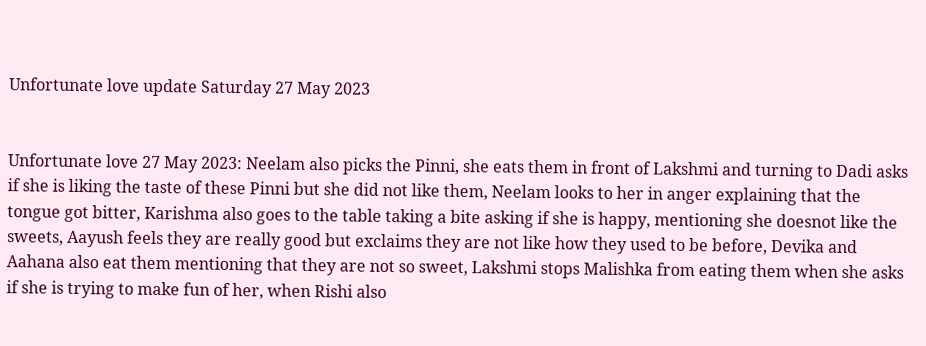Unfortunate love update Saturday 27 May 2023


Unfortunate love 27 May 2023: Neelam also picks the Pinni, she eats them in front of Lakshmi and turning to Dadi asks if she is liking the taste of these Pinni but she did not like them, Neelam looks to her in anger explaining that the tongue got bitter, Karishma also goes to the table taking a bite asking if she is happy, mentioning she doesnot like the sweets, Aayush feels they are really good but exclaims they are not like how they used to be before, Devika and Aahana also eat them mentioning that they are not so sweet, Lakshmi stops Malishka from eating them when she asks if she is trying to make fun of her, when Rishi also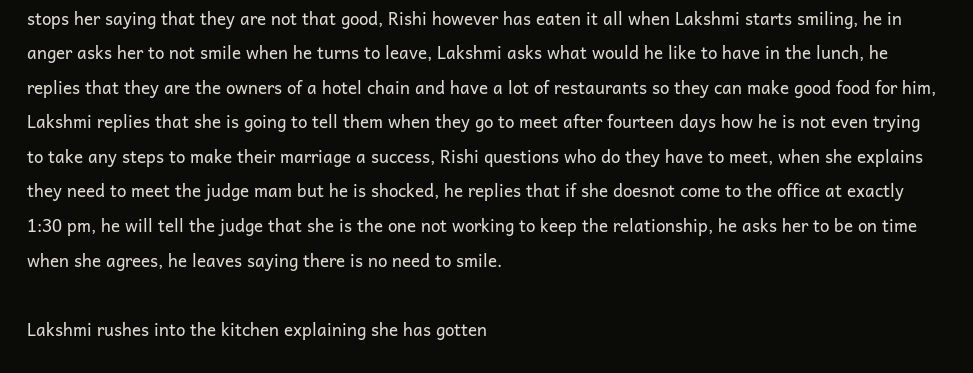stops her saying that they are not that good, Rishi however has eaten it all when Lakshmi starts smiling, he in anger asks her to not smile when he turns to leave, Lakshmi asks what would he like to have in the lunch, he replies that they are the owners of a hotel chain and have a lot of restaurants so they can make good food for him, Lakshmi replies that she is going to tell them when they go to meet after fourteen days how he is not even trying to take any steps to make their marriage a success, Rishi questions who do they have to meet, when she explains they need to meet the judge mam but he is shocked, he replies that if she doesnot come to the office at exactly 1:30 pm, he will tell the judge that she is the one not working to keep the relationship, he asks her to be on time when she agrees, he leaves saying there is no need to smile.

Lakshmi rushes into the kitchen explaining she has gotten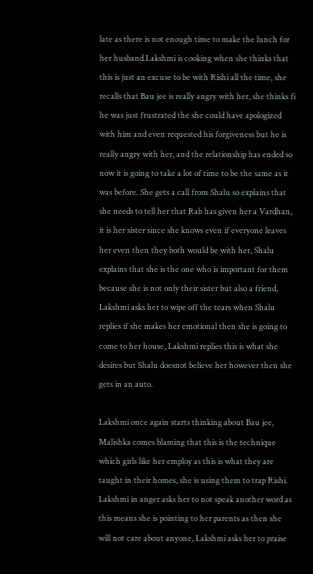late as there is not enough time to make the lunch for her husband.Lakshmi is cooking when she thinks that this is just an excuse to be with Rishi all the time, she recalls that Bau jee is really angry with her, she thinks fi he was just frustrated the she could have apologized with him and even requested his forgiveness but he is really angry with her, and the relationship has ended so now it is going to take a lot of time to be the same as it was before. She gets a call from Shalu so explains that she needs to tell her that Rab has given her a Vardhan, it is her sister since she knows even if everyone leaves her even then they both would be with her, Shalu explains that she is the one who is important for them because she is not only their sister but also a friend, Lakshmi asks her to wipe off the tears when Shalu replies if she makes her emotional then she is going to come to her house, Lakshmi replies this is what she desires but Shalu doesnot believe her however then she gets in an auto.

Lakshmi once again starts thinking about Bau jee, Malishka comes blaming that this is the technique which girls like her employ as this is what they are taught in their homes, she is using them to trap Rishi. Lakshmi in anger asks her to not speak another word as this means she is pointing to her parents as then she will not care about anyone, Lakshmi asks her to praise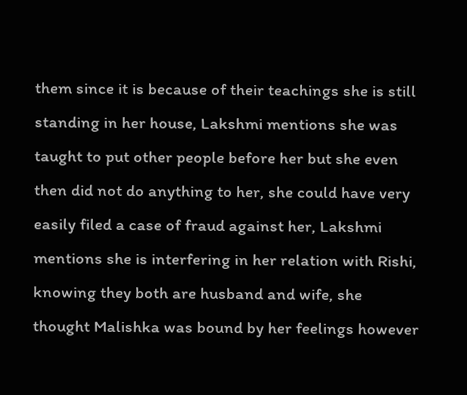them since it is because of their teachings she is still standing in her house, Lakshmi mentions she was taught to put other people before her but she even then did not do anything to her, she could have very easily filed a case of fraud against her, Lakshmi mentions she is interfering in her relation with Rishi, knowing they both are husband and wife, she thought Malishka was bound by her feelings however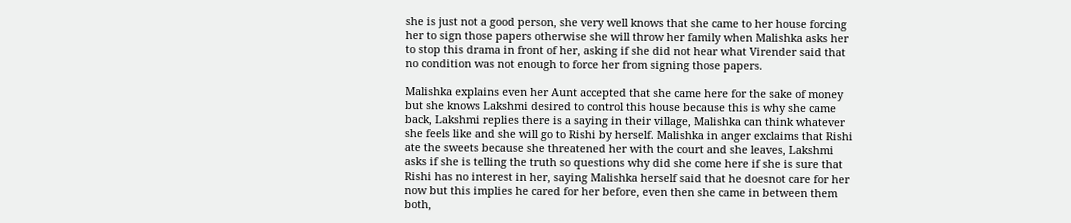she is just not a good person, she very well knows that she came to her house forcing her to sign those papers otherwise she will throw her family when Malishka asks her to stop this drama in front of her, asking if she did not hear what Virender said that no condition was not enough to force her from signing those papers.

Malishka explains even her Aunt accepted that she came here for the sake of money but she knows Lakshmi desired to control this house because this is why she came back, Lakshmi replies there is a saying in their village, Malishka can think whatever she feels like and she will go to Rishi by herself. Malishka in anger exclaims that Rishi ate the sweets because she threatened her with the court and she leaves, Lakshmi asks if she is telling the truth so questions why did she come here if she is sure that Rishi has no interest in her, saying Malishka herself said that he doesnot care for her now but this implies he cared for her before, even then she came in between them both,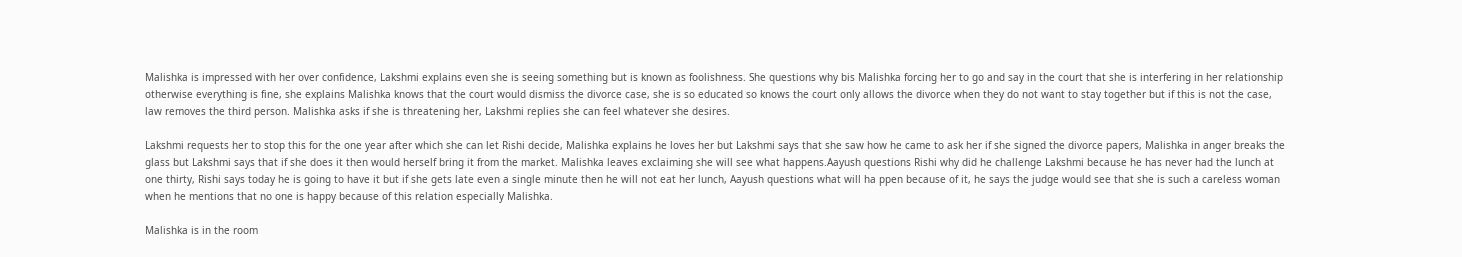Malishka is impressed with her over confidence, Lakshmi explains even she is seeing something but is known as foolishness. She questions why bis Malishka forcing her to go and say in the court that she is interfering in her relationship otherwise everything is fine, she explains Malishka knows that the court would dismiss the divorce case, she is so educated so knows the court only allows the divorce when they do not want to stay together but if this is not the case, law removes the third person. Malishka asks if she is threatening her, Lakshmi replies she can feel whatever she desires.

Lakshmi requests her to stop this for the one year after which she can let Rishi decide, Malishka explains he loves her but Lakshmi says that she saw how he came to ask her if she signed the divorce papers, Malishka in anger breaks the glass but Lakshmi says that if she does it then would herself bring it from the market. Malishka leaves exclaiming she will see what happens.Aayush questions Rishi why did he challenge Lakshmi because he has never had the lunch at one thirty, Rishi says today he is going to have it but if she gets late even a single minute then he will not eat her lunch, Aayush questions what will ha ppen because of it, he says the judge would see that she is such a careless woman when he mentions that no one is happy because of this relation especially Malishka.

Malishka is in the room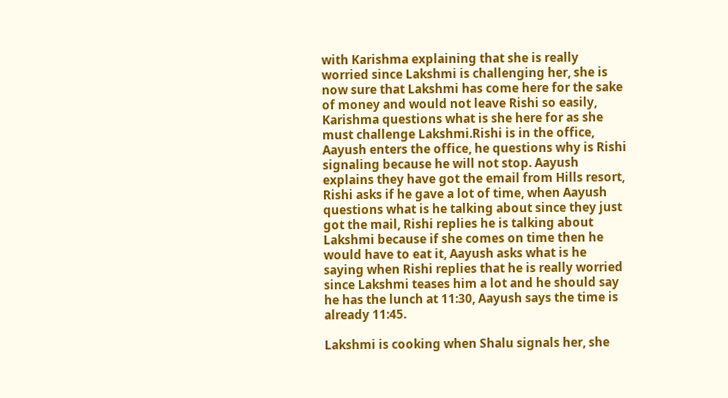with Karishma explaining that she is really worried since Lakshmi is challenging her, she is now sure that Lakshmi has come here for the sake of money and would not leave Rishi so easily, Karishma questions what is she here for as she must challenge Lakshmi.Rishi is in the office, Aayush enters the office, he questions why is Rishi signaling because he will not stop. Aayush explains they have got the email from Hills resort, Rishi asks if he gave a lot of time, when Aayush questions what is he talking about since they just got the mail, Rishi replies he is talking about Lakshmi because if she comes on time then he would have to eat it, Aayush asks what is he saying when Rishi replies that he is really worried since Lakshmi teases him a lot and he should say he has the lunch at 11:30, Aayush says the time is already 11:45.

Lakshmi is cooking when Shalu signals her, she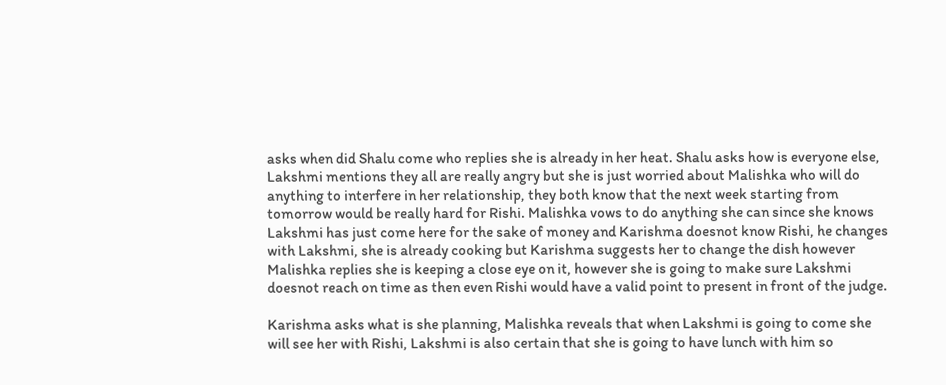asks when did Shalu come who replies she is already in her heat. Shalu asks how is everyone else, Lakshmi mentions they all are really angry but she is just worried about Malishka who will do anything to interfere in her relationship, they both know that the next week starting from tomorrow would be really hard for Rishi. Malishka vows to do anything she can since she knows Lakshmi has just come here for the sake of money and Karishma doesnot know Rishi, he changes with Lakshmi, she is already cooking but Karishma suggests her to change the dish however Malishka replies she is keeping a close eye on it, however she is going to make sure Lakshmi doesnot reach on time as then even Rishi would have a valid point to present in front of the judge.

Karishma asks what is she planning, Malishka reveals that when Lakshmi is going to come she will see her with Rishi, Lakshmi is also certain that she is going to have lunch with him so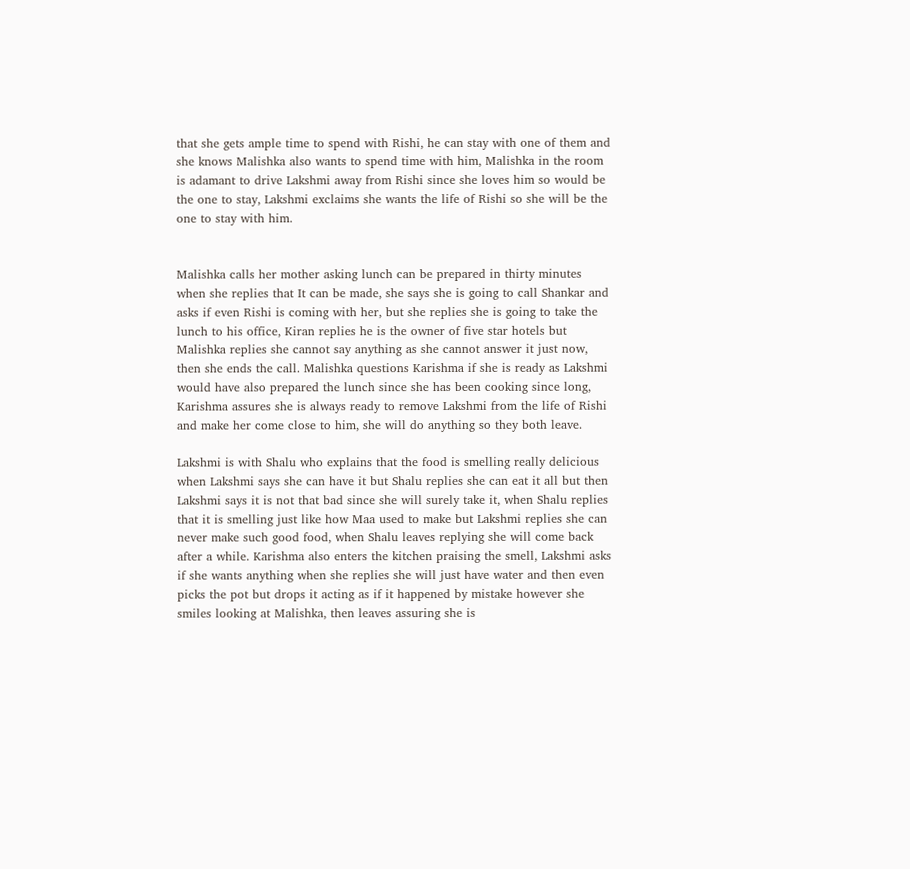that she gets ample time to spend with Rishi, he can stay with one of them and she knows Malishka also wants to spend time with him, Malishka in the room is adamant to drive Lakshmi away from Rishi since she loves him so would be the one to stay, Lakshmi exclaims she wants the life of Rishi so she will be the one to stay with him.


Malishka calls her mother asking lunch can be prepared in thirty minutes when she replies that It can be made, she says she is going to call Shankar and asks if even Rishi is coming with her, but she replies she is going to take the lunch to his office, Kiran replies he is the owner of five star hotels but Malishka replies she cannot say anything as she cannot answer it just now, then she ends the call. Malishka questions Karishma if she is ready as Lakshmi would have also prepared the lunch since she has been cooking since long, Karishma assures she is always ready to remove Lakshmi from the life of Rishi and make her come close to him, she will do anything so they both leave.

Lakshmi is with Shalu who explains that the food is smelling really delicious when Lakshmi says she can have it but Shalu replies she can eat it all but then Lakshmi says it is not that bad since she will surely take it, when Shalu replies that it is smelling just like how Maa used to make but Lakshmi replies she can never make such good food, when Shalu leaves replying she will come back after a while. Karishma also enters the kitchen praising the smell, Lakshmi asks if she wants anything when she replies she will just have water and then even picks the pot but drops it acting as if it happened by mistake however she smiles looking at Malishka, then leaves assuring she is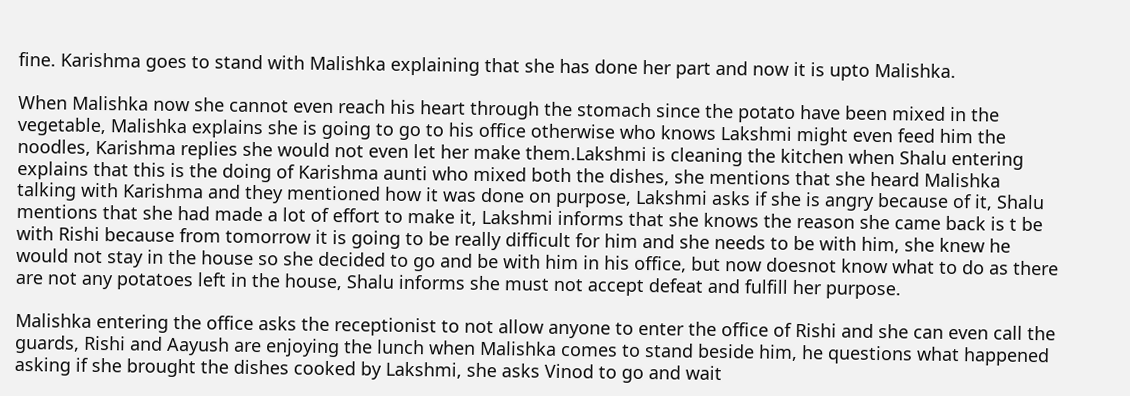fine. Karishma goes to stand with Malishka explaining that she has done her part and now it is upto Malishka.

When Malishka now she cannot even reach his heart through the stomach since the potato have been mixed in the vegetable, Malishka explains she is going to go to his office otherwise who knows Lakshmi might even feed him the noodles, Karishma replies she would not even let her make them.Lakshmi is cleaning the kitchen when Shalu entering explains that this is the doing of Karishma aunti who mixed both the dishes, she mentions that she heard Malishka talking with Karishma and they mentioned how it was done on purpose, Lakshmi asks if she is angry because of it, Shalu mentions that she had made a lot of effort to make it, Lakshmi informs that she knows the reason she came back is t be with Rishi because from tomorrow it is going to be really difficult for him and she needs to be with him, she knew he would not stay in the house so she decided to go and be with him in his office, but now doesnot know what to do as there are not any potatoes left in the house, Shalu informs she must not accept defeat and fulfill her purpose.

Malishka entering the office asks the receptionist to not allow anyone to enter the office of Rishi and she can even call the guards, Rishi and Aayush are enjoying the lunch when Malishka comes to stand beside him, he questions what happened asking if she brought the dishes cooked by Lakshmi, she asks Vinod to go and wait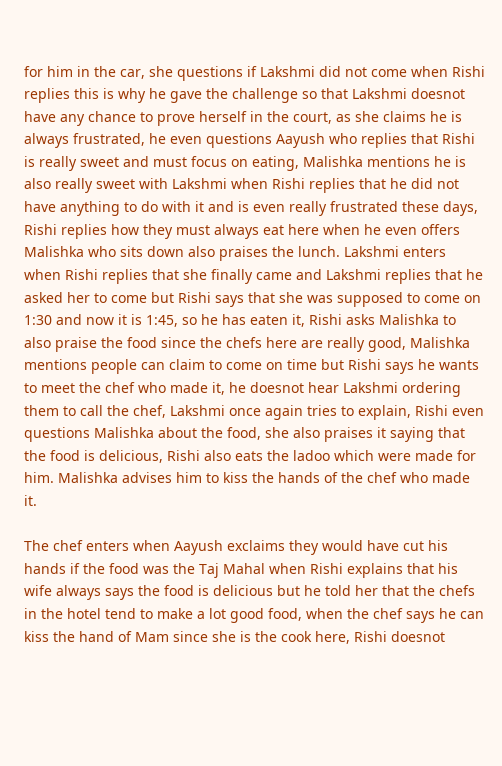for him in the car, she questions if Lakshmi did not come when Rishi replies this is why he gave the challenge so that Lakshmi doesnot have any chance to prove herself in the court, as she claims he is always frustrated, he even questions Aayush who replies that Rishi is really sweet and must focus on eating, Malishka mentions he is also really sweet with Lakshmi when Rishi replies that he did not have anything to do with it and is even really frustrated these days, Rishi replies how they must always eat here when he even offers Malishka who sits down also praises the lunch. Lakshmi enters when Rishi replies that she finally came and Lakshmi replies that he asked her to come but Rishi says that she was supposed to come on 1:30 and now it is 1:45, so he has eaten it, Rishi asks Malishka to also praise the food since the chefs here are really good, Malishka mentions people can claim to come on time but Rishi says he wants to meet the chef who made it, he doesnot hear Lakshmi ordering them to call the chef, Lakshmi once again tries to explain, Rishi even questions Malishka about the food, she also praises it saying that the food is delicious, Rishi also eats the ladoo which were made for him. Malishka advises him to kiss the hands of the chef who made it.

The chef enters when Aayush exclaims they would have cut his hands if the food was the Taj Mahal when Rishi explains that his wife always says the food is delicious but he told her that the chefs in the hotel tend to make a lot good food, when the chef says he can kiss the hand of Mam since she is the cook here, Rishi doesnot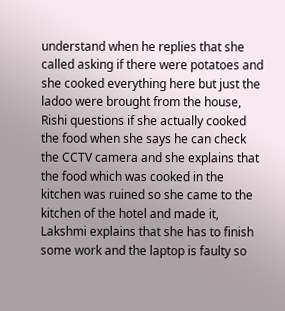understand when he replies that she called asking if there were potatoes and she cooked everything here but just the ladoo were brought from the house, Rishi questions if she actually cooked the food when she says he can check the CCTV camera and she explains that the food which was cooked in the kitchen was ruined so she came to the kitchen of the hotel and made it, Lakshmi explains that she has to finish some work and the laptop is faulty so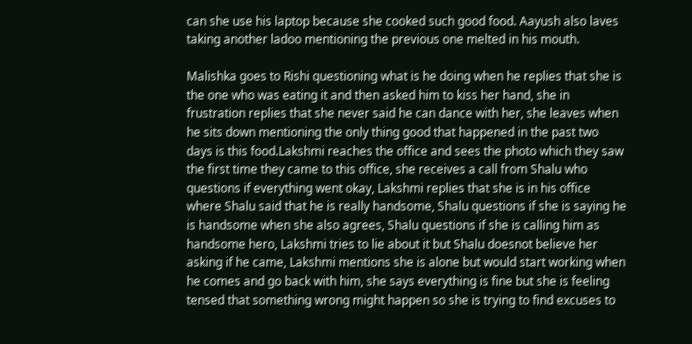can she use his laptop because she cooked such good food. Aayush also laves taking another ladoo mentioning the previous one melted in his mouth.

Malishka goes to Rishi questioning what is he doing when he replies that she is the one who was eating it and then asked him to kiss her hand, she in frustration replies that she never said he can dance with her, she leaves when he sits down mentioning the only thing good that happened in the past two days is this food.Lakshmi reaches the office and sees the photo which they saw the first time they came to this office, she receives a call from Shalu who questions if everything went okay, Lakshmi replies that she is in his office where Shalu said that he is really handsome, Shalu questions if she is saying he is handsome when she also agrees, Shalu questions if she is calling him as handsome hero, Lakshmi tries to lie about it but Shalu doesnot believe her asking if he came, Lakshmi mentions she is alone but would start working when he comes and go back with him, she says everything is fine but she is feeling tensed that something wrong might happen so she is trying to find excuses to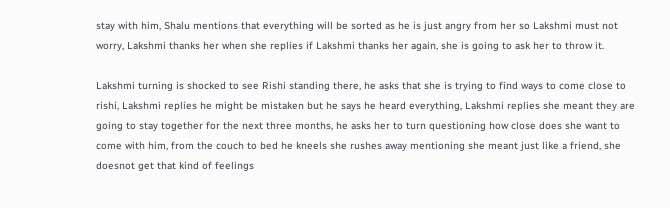stay with him, Shalu mentions that everything will be sorted as he is just angry from her so Lakshmi must not worry, Lakshmi thanks her when she replies if Lakshmi thanks her again, she is going to ask her to throw it.

Lakshmi turning is shocked to see Rishi standing there, he asks that she is trying to find ways to come close to rishi, Lakshmi replies he might be mistaken but he says he heard everything, Lakshmi replies she meant they are going to stay together for the next three months, he asks her to turn questioning how close does she want to come with him, from the couch to bed he kneels she rushes away mentioning she meant just like a friend, she doesnot get that kind of feelings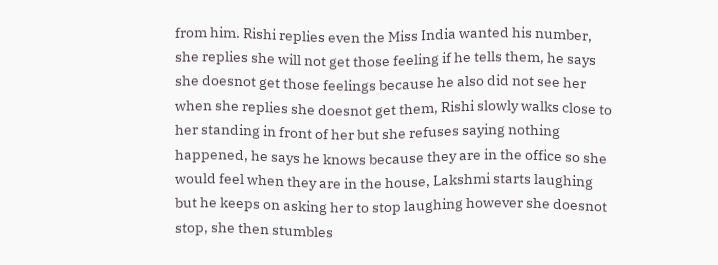from him. Rishi replies even the Miss India wanted his number, she replies she will not get those feeling if he tells them, he says she doesnot get those feelings because he also did not see her when she replies she doesnot get them, Rishi slowly walks close to her standing in front of her but she refuses saying nothing happened, he says he knows because they are in the office so she would feel when they are in the house, Lakshmi starts laughing but he keeps on asking her to stop laughing however she doesnot stop, she then stumbles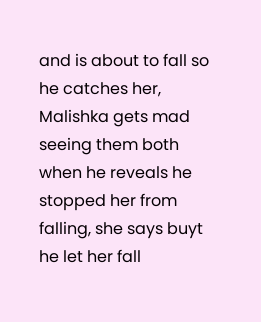and is about to fall so he catches her, Malishka gets mad seeing them both when he reveals he stopped her from falling, she says buyt he let her fall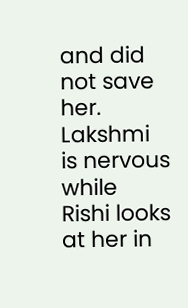and did not save her. Lakshmi is nervous while Rishi looks at her in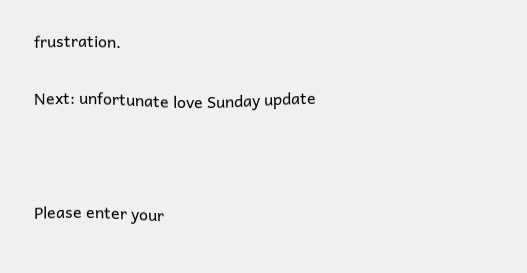frustration.

Next: unfortunate love Sunday update



Please enter your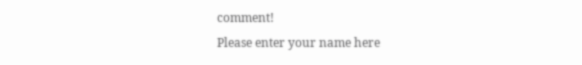comment!
Please enter your name here